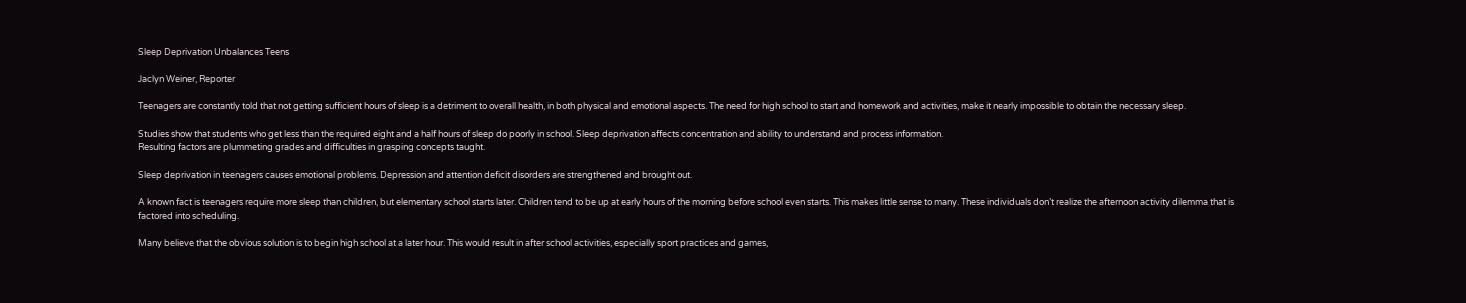Sleep Deprivation Unbalances Teens

Jaclyn Weiner, Reporter

Teenagers are constantly told that not getting sufficient hours of sleep is a detriment to overall health, in both physical and emotional aspects. The need for high school to start and homework and activities, make it nearly impossible to obtain the necessary sleep.

Studies show that students who get less than the required eight and a half hours of sleep do poorly in school. Sleep deprivation affects concentration and ability to understand and process information.
Resulting factors are plummeting grades and difficulties in grasping concepts taught.

Sleep deprivation in teenagers causes emotional problems. Depression and attention deficit disorders are strengthened and brought out.

A known fact is teenagers require more sleep than children, but elementary school starts later. Children tend to be up at early hours of the morning before school even starts. This makes little sense to many. These individuals don’t realize the afternoon activity dilemma that is factored into scheduling.

Many believe that the obvious solution is to begin high school at a later hour. This would result in after school activities, especially sport practices and games,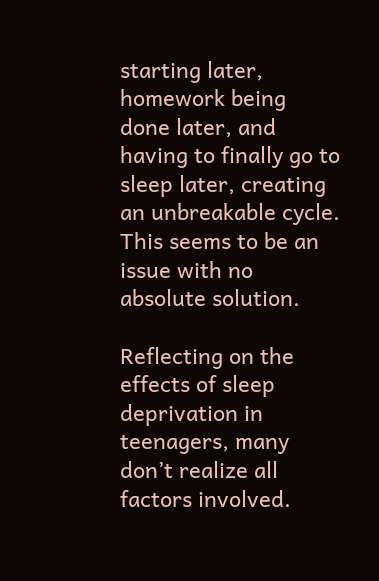starting later, homework being done later, and having to finally go to sleep later, creating an unbreakable cycle. This seems to be an issue with no absolute solution.

Reflecting on the effects of sleep deprivation in teenagers, many don’t realize all factors involved.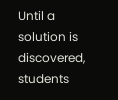Until a solution is discovered, students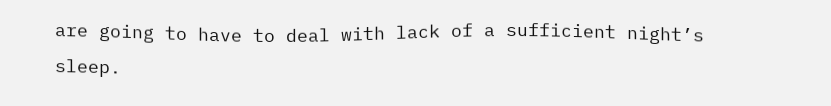are going to have to deal with lack of a sufficient night’s sleep.